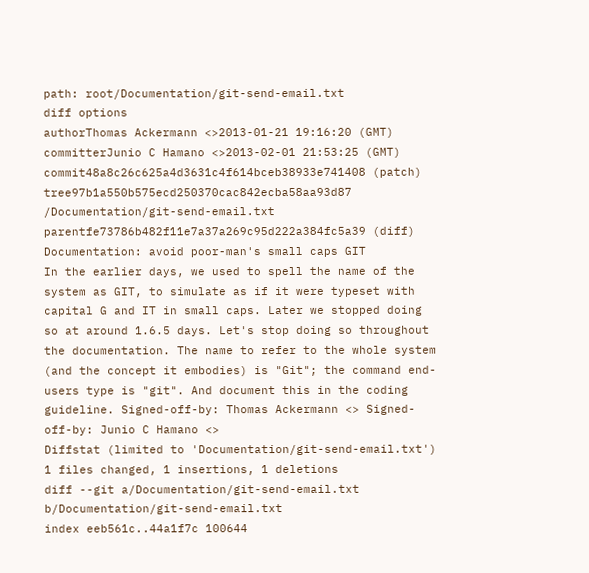path: root/Documentation/git-send-email.txt
diff options
authorThomas Ackermann <>2013-01-21 19:16:20 (GMT)
committerJunio C Hamano <>2013-02-01 21:53:25 (GMT)
commit48a8c26c625a4d3631c4f614bceb38933e741408 (patch)
tree97b1a550b575ecd250370cac842ecba58aa93d87 /Documentation/git-send-email.txt
parentfe73786b482f11e7a37a269c95d222a384fc5a39 (diff)
Documentation: avoid poor-man's small caps GIT
In the earlier days, we used to spell the name of the system as GIT, to simulate as if it were typeset with capital G and IT in small caps. Later we stopped doing so at around 1.6.5 days. Let's stop doing so throughout the documentation. The name to refer to the whole system (and the concept it embodies) is "Git"; the command end-users type is "git". And document this in the coding guideline. Signed-off-by: Thomas Ackermann <> Signed-off-by: Junio C Hamano <>
Diffstat (limited to 'Documentation/git-send-email.txt')
1 files changed, 1 insertions, 1 deletions
diff --git a/Documentation/git-send-email.txt b/Documentation/git-send-email.txt
index eeb561c..44a1f7c 100644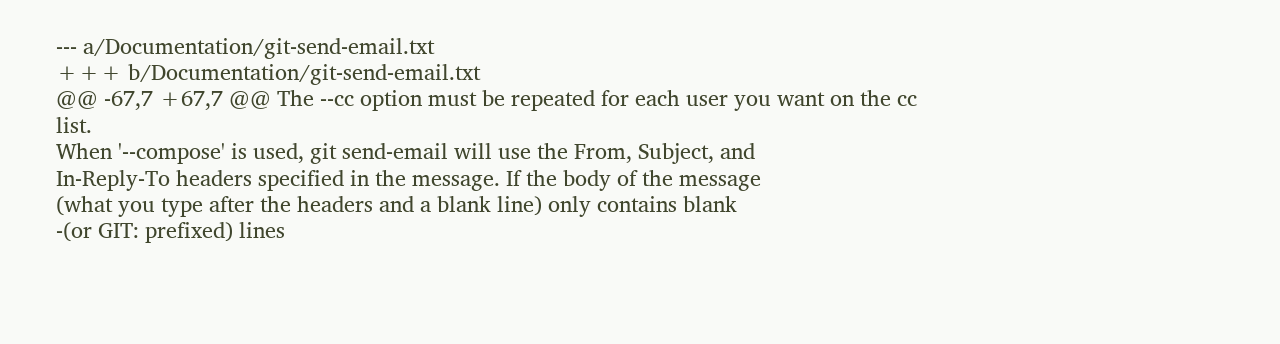--- a/Documentation/git-send-email.txt
+++ b/Documentation/git-send-email.txt
@@ -67,7 +67,7 @@ The --cc option must be repeated for each user you want on the cc list.
When '--compose' is used, git send-email will use the From, Subject, and
In-Reply-To headers specified in the message. If the body of the message
(what you type after the headers and a blank line) only contains blank
-(or GIT: prefixed) lines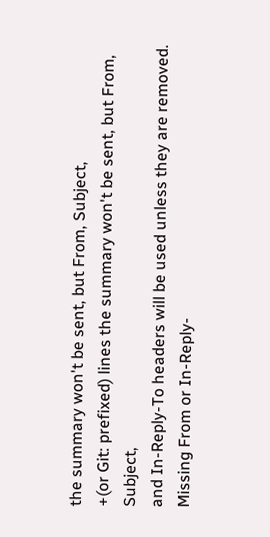the summary won't be sent, but From, Subject,
+(or Git: prefixed) lines the summary won't be sent, but From, Subject,
and In-Reply-To headers will be used unless they are removed.
Missing From or In-Reply-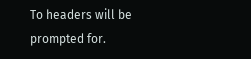To headers will be prompted for.